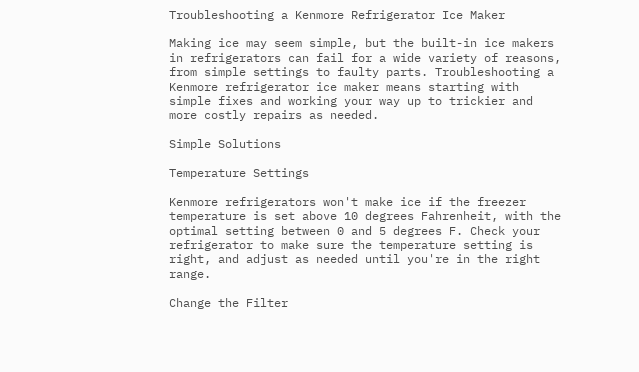Troubleshooting a Kenmore Refrigerator Ice Maker

Making ice may seem simple, but the built-in ice makers in refrigerators can fail for a wide variety of reasons, from simple settings to faulty parts. Troubleshooting a Kenmore refrigerator ice maker means starting with simple fixes and working your way up to trickier and more costly repairs as needed.

Simple Solutions

Temperature Settings

Kenmore refrigerators won't make ice if the freezer temperature is set above 10 degrees Fahrenheit, with the optimal setting between 0 and 5 degrees F. Check your refrigerator to make sure the temperature setting is right, and adjust as needed until you're in the right range.

Change the Filter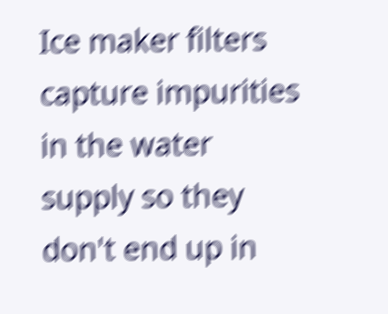Ice maker filters capture impurities in the water supply so they don't end up in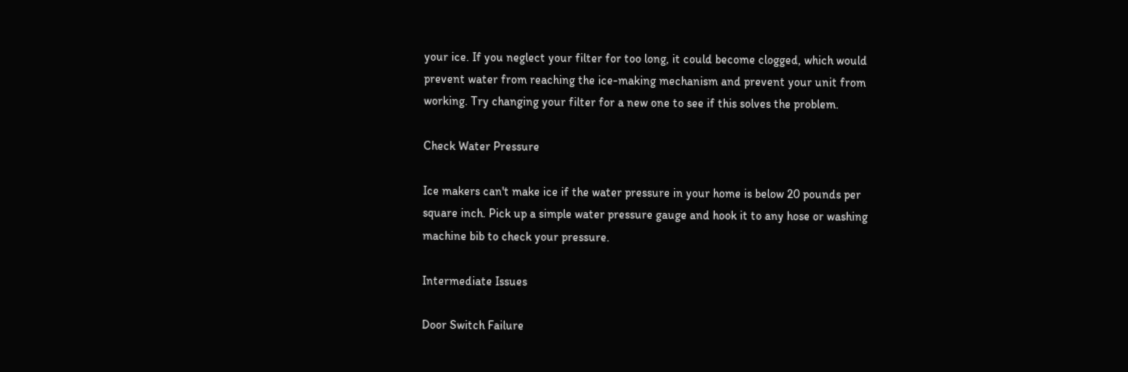your ice. If you neglect your filter for too long, it could become clogged, which would prevent water from reaching the ice-making mechanism and prevent your unit from working. Try changing your filter for a new one to see if this solves the problem.

Check Water Pressure

Ice makers can't make ice if the water pressure in your home is below 20 pounds per square inch. Pick up a simple water pressure gauge and hook it to any hose or washing machine bib to check your pressure.

Intermediate Issues

Door Switch Failure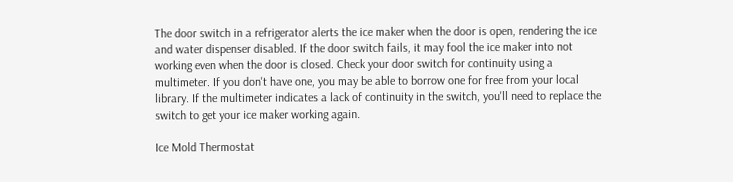The door switch in a refrigerator alerts the ice maker when the door is open, rendering the ice and water dispenser disabled. If the door switch fails, it may fool the ice maker into not working even when the door is closed. Check your door switch for continuity using a multimeter. If you don't have one, you may be able to borrow one for free from your local library. If the multimeter indicates a lack of continuity in the switch, you'll need to replace the switch to get your ice maker working again.

Ice Mold Thermostat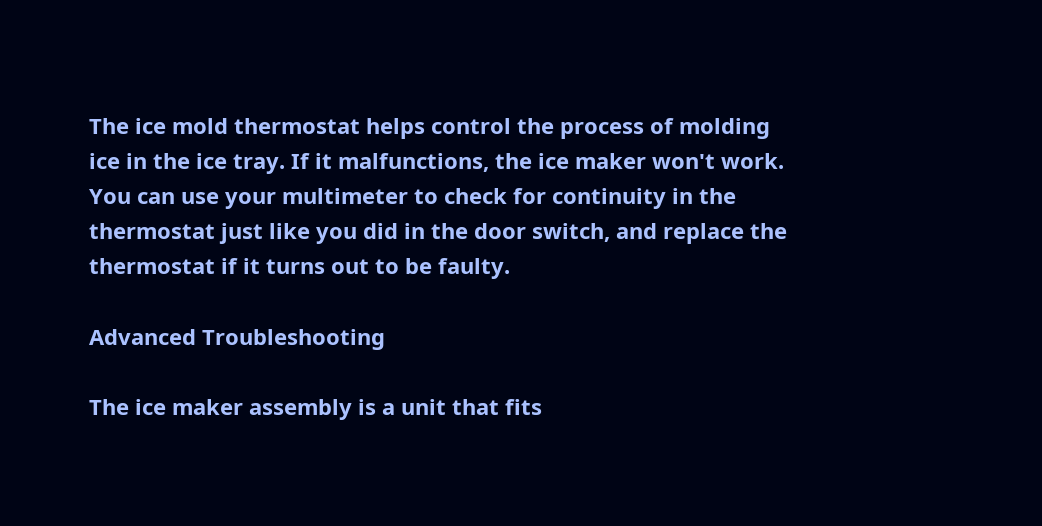The ice mold thermostat helps control the process of molding ice in the ice tray. If it malfunctions, the ice maker won't work. You can use your multimeter to check for continuity in the thermostat just like you did in the door switch, and replace the thermostat if it turns out to be faulty.

Advanced Troubleshooting

The ice maker assembly is a unit that fits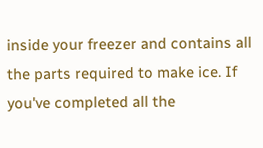inside your freezer and contains all the parts required to make ice. If you've completed all the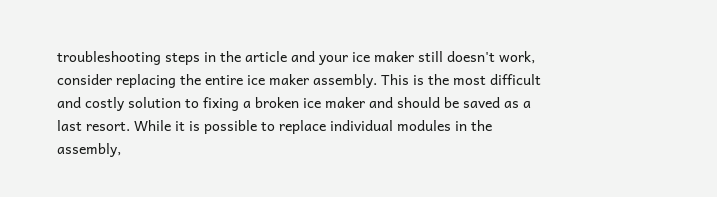troubleshooting steps in the article and your ice maker still doesn't work, consider replacing the entire ice maker assembly. This is the most difficult and costly solution to fixing a broken ice maker and should be saved as a last resort. While it is possible to replace individual modules in the assembly,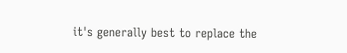it's generally best to replace the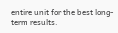entire unit for the best long-term results.